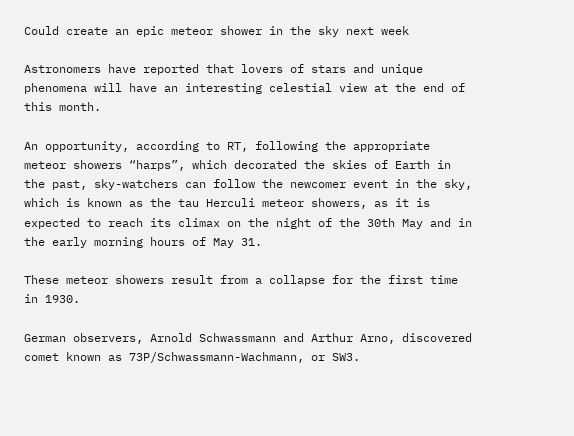Could create an epic meteor shower in the sky next week

Astronomers have reported that lovers of stars and unique phenomena will have an interesting celestial view at the end of this month.

An opportunity, according to RT, following the appropriate meteor showers “harps”, which decorated the skies of Earth in the past, sky-watchers can follow the newcomer event in the sky, which is known as the tau Herculi meteor showers, as it is expected to reach its climax on the night of the 30th May and in the early morning hours of May 31.

These meteor showers result from a collapse for the first time in 1930.

German observers, Arnold Schwassmann and Arthur Arno, discovered comet known as 73P/Schwassmann-Wachmann, or SW3.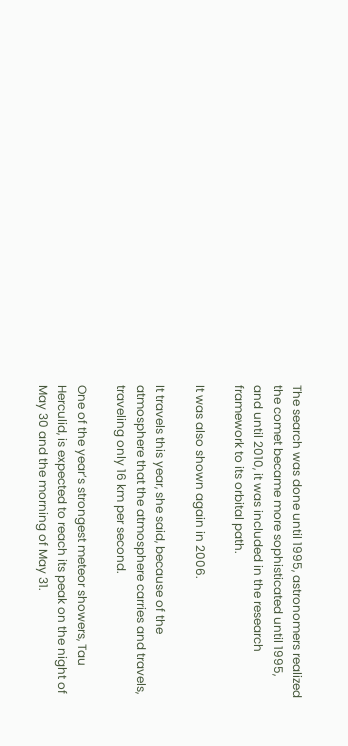The search was done until 1995, astronomers realized the comet became more sophisticated until 1995, and until 2010, it was included in the research framework to its orbital path.

It was also shown again in 2006.

It travels this year, she said, because of the atmosphere that the atmosphere carries and travels, traveling only 16 km per second.

One of the year’s strongest meteor showers, Tau Herculid, is expected to reach its peak on the night of May 30 and the morning of May 31.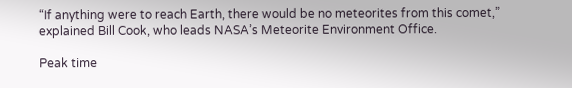“If anything were to reach Earth, there would be no meteorites from this comet,” explained Bill Cook, who leads NASA’s Meteorite Environment Office.

Peak time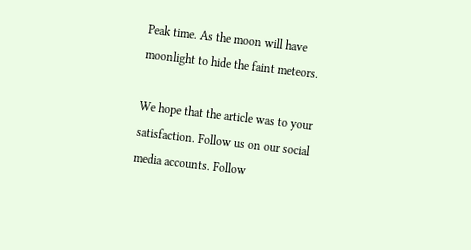Peak time. As the moon will have moonlight to hide the faint meteors.

We hope that the article was to your satisfaction. Follow us on our social media accounts. Follow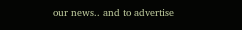our news.. and to advertise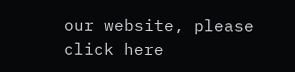our website, please click here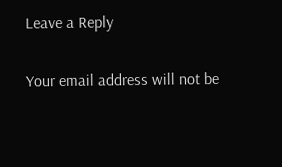Leave a Reply

Your email address will not be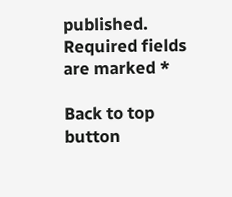published. Required fields are marked *

Back to top button